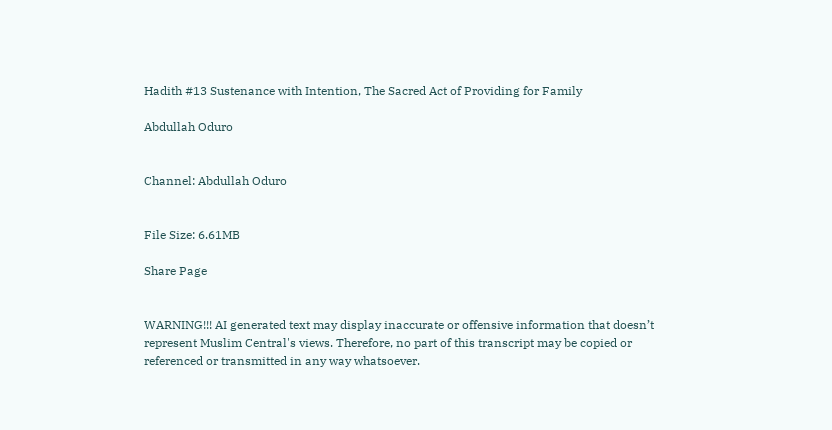Hadith #13 Sustenance with Intention, The Sacred Act of Providing for Family

Abdullah Oduro


Channel: Abdullah Oduro


File Size: 6.61MB

Share Page


WARNING!!! AI generated text may display inaccurate or offensive information that doesn’t represent Muslim Central's views. Therefore, no part of this transcript may be copied or referenced or transmitted in any way whatsoever.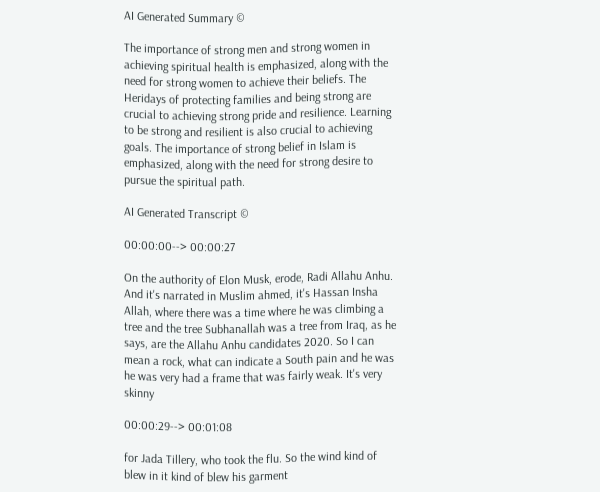AI Generated Summary ©

The importance of strong men and strong women in achieving spiritual health is emphasized, along with the need for strong women to achieve their beliefs. The Heridays of protecting families and being strong are crucial to achieving strong pride and resilience. Learning to be strong and resilient is also crucial to achieving goals. The importance of strong belief in Islam is emphasized, along with the need for strong desire to pursue the spiritual path.

AI Generated Transcript ©

00:00:00--> 00:00:27

On the authority of Elon Musk, erode, Radi Allahu Anhu. And it's narrated in Muslim ahmed, it's Hassan Insha Allah, where there was a time where he was climbing a tree and the tree Subhanallah was a tree from Iraq, as he says, are the Allahu Anhu candidates 2020. So I can mean a rock, what can indicate a South pain and he was he was very had a frame that was fairly weak. It's very skinny

00:00:29--> 00:01:08

for Jada Tillery, who took the flu. So the wind kind of blew in it kind of blew his garment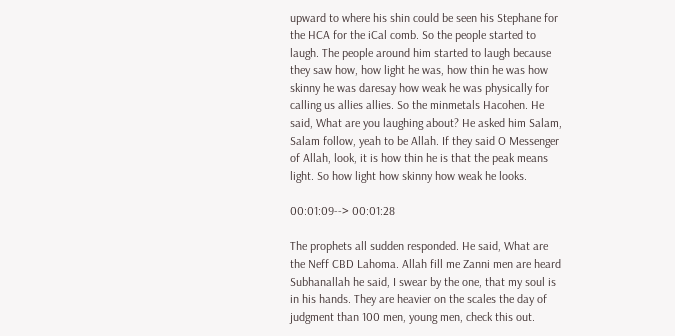upward to where his shin could be seen his Stephane for the HCA for the iCal comb. So the people started to laugh. The people around him started to laugh because they saw how, how light he was, how thin he was how skinny he was daresay how weak he was physically for calling us allies allies. So the minmetals Hacohen. He said, What are you laughing about? He asked him Salam, Salam follow, yeah to be Allah. If they said O Messenger of Allah, look, it is how thin he is that the peak means light. So how light how skinny how weak he looks.

00:01:09--> 00:01:28

The prophets all sudden responded. He said, What are the Neff CBD Lahoma. Allah fill me Zanni men are heard Subhanallah he said, I swear by the one, that my soul is in his hands. They are heavier on the scales the day of judgment than 100 men, young men, check this out.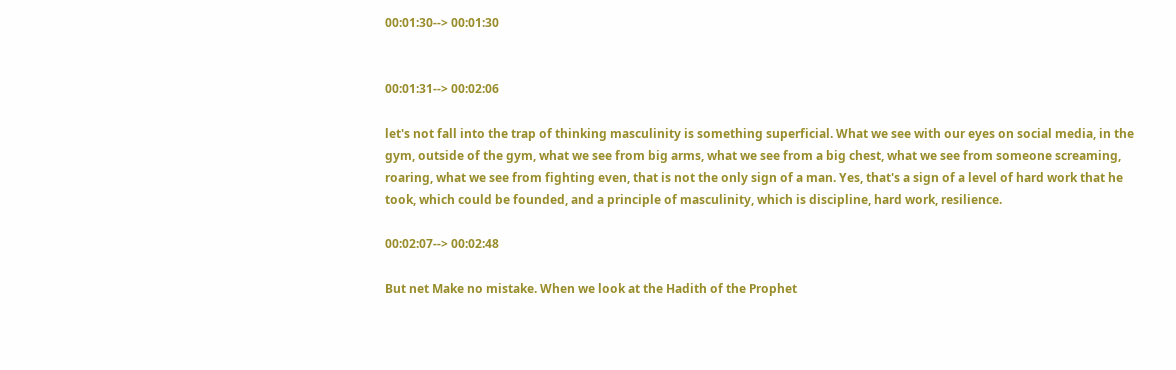00:01:30--> 00:01:30


00:01:31--> 00:02:06

let's not fall into the trap of thinking masculinity is something superficial. What we see with our eyes on social media, in the gym, outside of the gym, what we see from big arms, what we see from a big chest, what we see from someone screaming, roaring, what we see from fighting even, that is not the only sign of a man. Yes, that's a sign of a level of hard work that he took, which could be founded, and a principle of masculinity, which is discipline, hard work, resilience.

00:02:07--> 00:02:48

But net Make no mistake. When we look at the Hadith of the Prophet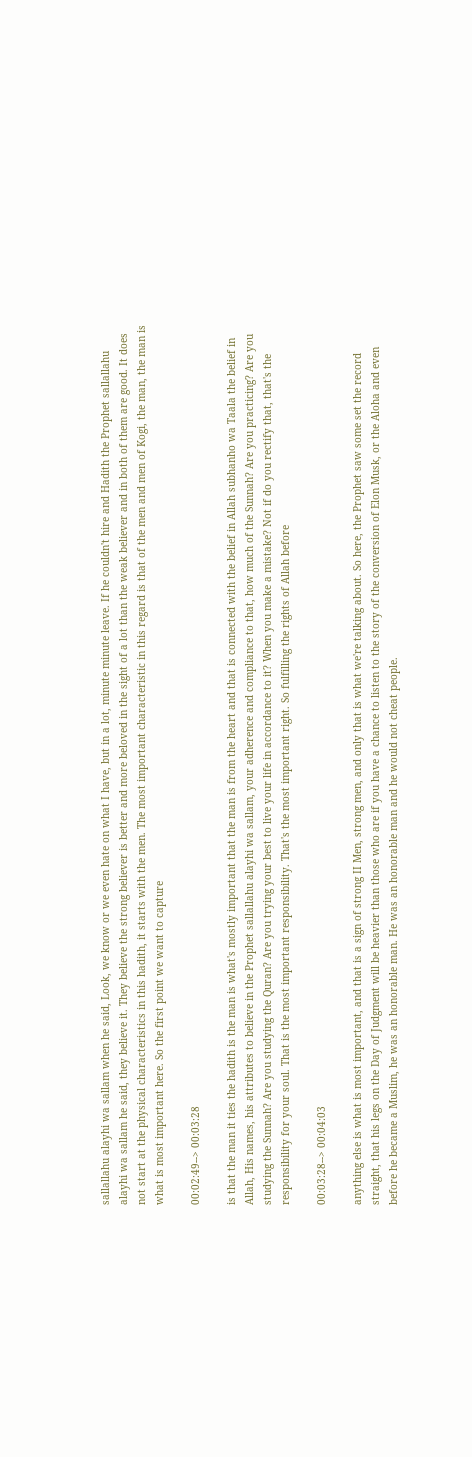sallallahu alayhi wa sallam when he said, Look, we know or we even hate on what I have, but in a lot, minute minute leave. If he couldn't hire and Hadith the Prophet sallallahu alayhi wa sallam he said, they believe it. They believe the strong believer is better and more beloved in the sight of a lot than the weak believer and in both of them are good. It does not start at the physical characteristics in this hadith, it starts with the men. The most important characteristic in this regard is that of the men and men of Kogi, the man, the man is what is most important here. So the first point we want to capture

00:02:49--> 00:03:28

is that the man it ties the hadith is the man is what's mostly important that the man is from the heart and that is connected with the belief in Allah subhanho wa Taala the belief in Allah, His names, his attributes to believe in the Prophet sallallahu alayhi wa sallam, your adherence and compliance to that, how much of the Sunnah? Are you practicing? Are you studying the Sunnah? Are you studying the Quran? Are you trying your best to live your life in accordance to it? When you make a mistake? Not if do you rectify that, that's the responsibility for your soul. That is the most important responsibility. That's the most important right. So fulfilling the rights of Allah before

00:03:28--> 00:04:03

anything else is what is most important, and that is a sign of strong II Men, strong men, and only that is what we're talking about. So here, the Prophet saw some set the record straight, that his legs on the Day of Judgment will be heavier than those who are if you have a chance to listen to the story of the conversion of Elon Musk, or the Aloha and even before he became a Muslim, he was an honorable man. He was an honorable man and he would not cheat people.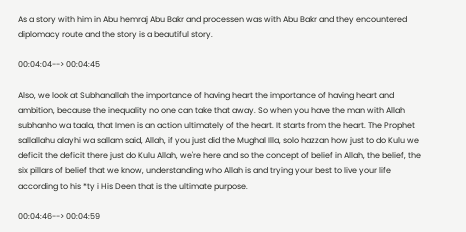As a story with him in Abu hemraj Abu Bakr and processen was with Abu Bakr and they encountered diplomacy route and the story is a beautiful story.

00:04:04--> 00:04:45

Also, we look at Subhanallah the importance of having heart the importance of having heart and ambition, because the inequality no one can take that away. So when you have the man with Allah subhanho wa taala, that Imen is an action ultimately of the heart. It starts from the heart. The Prophet sallallahu alayhi wa sallam said, Allah, if you just did the Mughal Illa, solo hazzan how just to do Kulu we deficit the deficit there just do Kulu Allah, we're here and so the concept of belief in Allah, the belief, the six pillars of belief that we know, understanding who Allah is and trying your best to live your life according to his *ty i His Deen that is the ultimate purpose.

00:04:46--> 00:04:59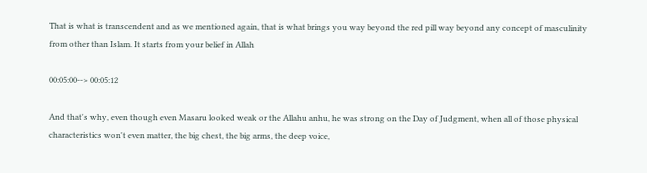That is what is transcendent and as we mentioned again, that is what brings you way beyond the red pill way beyond any concept of masculinity from other than Islam. It starts from your belief in Allah

00:05:00--> 00:05:12

And that's why, even though even Masaru looked weak or the Allahu anhu, he was strong on the Day of Judgment, when all of those physical characteristics won't even matter, the big chest, the big arms, the deep voice,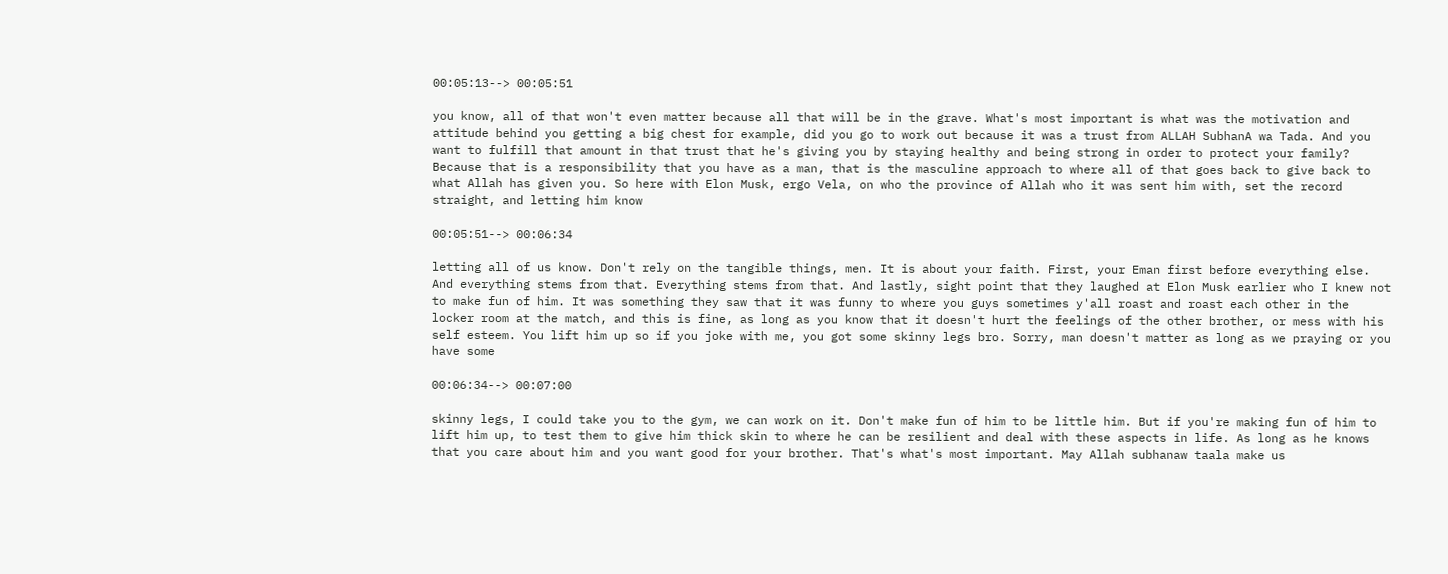00:05:13--> 00:05:51

you know, all of that won't even matter because all that will be in the grave. What's most important is what was the motivation and attitude behind you getting a big chest for example, did you go to work out because it was a trust from ALLAH SubhanA wa Tada. And you want to fulfill that amount in that trust that he's giving you by staying healthy and being strong in order to protect your family? Because that is a responsibility that you have as a man, that is the masculine approach to where all of that goes back to give back to what Allah has given you. So here with Elon Musk, ergo Vela, on who the province of Allah who it was sent him with, set the record straight, and letting him know

00:05:51--> 00:06:34

letting all of us know. Don't rely on the tangible things, men. It is about your faith. First, your Eman first before everything else. And everything stems from that. Everything stems from that. And lastly, sight point that they laughed at Elon Musk earlier who I knew not to make fun of him. It was something they saw that it was funny to where you guys sometimes y'all roast and roast each other in the locker room at the match, and this is fine, as long as you know that it doesn't hurt the feelings of the other brother, or mess with his self esteem. You lift him up so if you joke with me, you got some skinny legs bro. Sorry, man doesn't matter as long as we praying or you have some

00:06:34--> 00:07:00

skinny legs, I could take you to the gym, we can work on it. Don't make fun of him to be little him. But if you're making fun of him to lift him up, to test them to give him thick skin to where he can be resilient and deal with these aspects in life. As long as he knows that you care about him and you want good for your brother. That's what's most important. May Allah subhanaw taala make us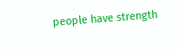people have strength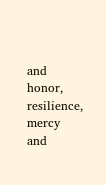and honor, resilience, mercy and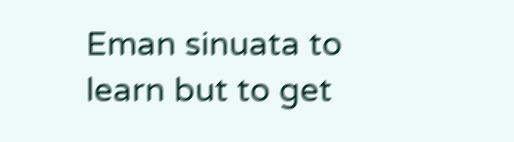Eman sinuata to learn but to get